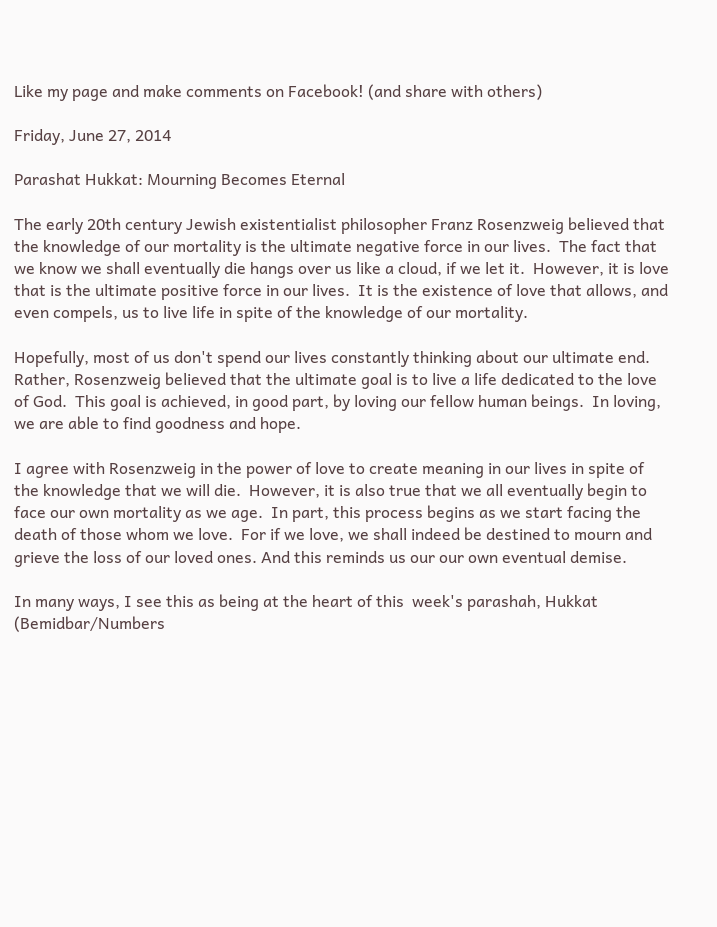Like my page and make comments on Facebook! (and share with others)

Friday, June 27, 2014

Parashat Hukkat: Mourning Becomes Eternal

The early 20th century Jewish existentialist philosopher Franz Rosenzweig believed that the knowledge of our mortality is the ultimate negative force in our lives.  The fact that we know we shall eventually die hangs over us like a cloud, if we let it.  However, it is love that is the ultimate positive force in our lives.  It is the existence of love that allows, and even compels, us to live life in spite of the knowledge of our mortality.

Hopefully, most of us don't spend our lives constantly thinking about our ultimate end.  Rather, Rosenzweig believed that the ultimate goal is to live a life dedicated to the love of God.  This goal is achieved, in good part, by loving our fellow human beings.  In loving,  we are able to find goodness and hope.

I agree with Rosenzweig in the power of love to create meaning in our lives in spite of the knowledge that we will die.  However, it is also true that we all eventually begin to face our own mortality as we age.  In part, this process begins as we start facing the death of those whom we love.  For if we love, we shall indeed be destined to mourn and grieve the loss of our loved ones. And this reminds us our our own eventual demise.

In many ways, I see this as being at the heart of this  week's parashah, Hukkat  (Bemidbar/Numbers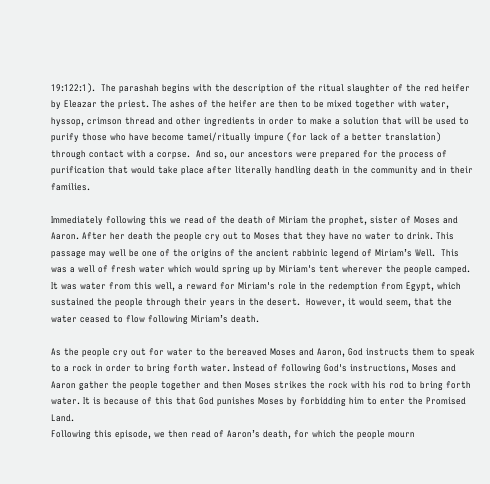19:122:1).  The parashah begins with the description of the ritual slaughter of the red heifer by Eleazar the priest. The ashes of the heifer are then to be mixed together with water, hyssop, crimson thread and other ingredients in order to make a solution that will be used to purify those who have become tamei/ritually impure (for lack of a better translation) through contact with a corpse.  And so, our ancestors were prepared for the process of purification that would take place after literally handling death in the community and in their families.

Immediately following this we read of the death of Miriam the prophet, sister of Moses and Aaron. After her death the people cry out to Moses that they have no water to drink. This passage may well be one of the origins of the ancient rabbinic legend of Miriam’s Well.  This was a well of fresh water which would spring up by Miriam's tent wherever the people camped.  It was water from this well, a reward for Miriam's role in the redemption from Egypt, which sustained the people through their years in the desert.  However, it would seem, that the water ceased to flow following Miriam’s death.

As the people cry out for water to the bereaved Moses and Aaron, God instructs them to speak to a rock in order to bring forth water. Instead of following God's instructions, Moses and Aaron gather the people together and then Moses strikes the rock with his rod to bring forth water. It is because of this that God punishes Moses by forbidding him to enter the Promised Land.
Following this episode, we then read of Aaron’s death, for which the people mourn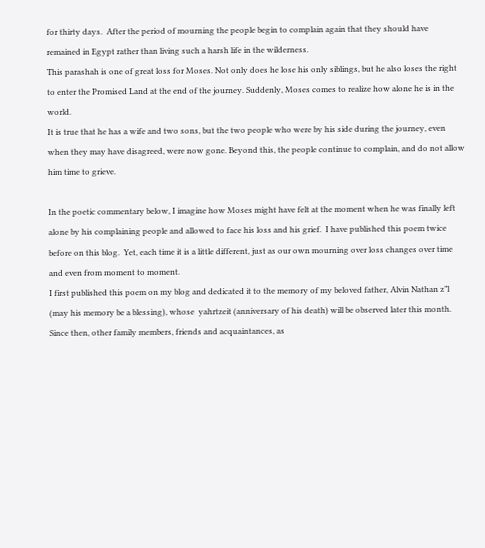for thirty days.  After the period of mourning the people begin to complain again that they should have remained in Egypt rather than living such a harsh life in the wilderness.
This parashah is one of great loss for Moses. Not only does he lose his only siblings, but he also loses the right to enter the Promised Land at the end of the journey. Suddenly, Moses comes to realize how alone he is in the world.
It is true that he has a wife and two sons, but the two people who were by his side during the journey, even when they may have disagreed, were now gone. Beyond this, the people continue to complain, and do not allow him time to grieve.

In the poetic commentary below, I imagine how Moses might have felt at the moment when he was finally left alone by his complaining people and allowed to face his loss and his grief.  I have published this poem twice before on this blog.  Yet, each time it is a little different, just as our own mourning over loss changes over time and even from moment to moment.
I first published this poem on my blog and dedicated it to the memory of my beloved father, Alvin Nathan z”l (may his memory be a blessing), whose  yahrtzeit (anniversary of his death) will be observed later this month.  Since then, other family members, friends and acquaintances, as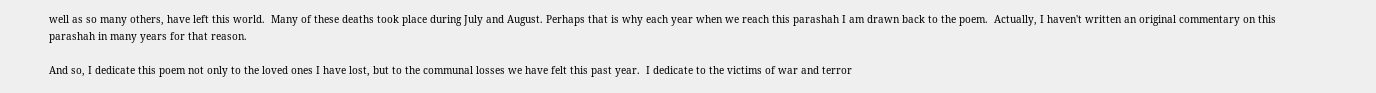well as so many others, have left this world.  Many of these deaths took place during July and August. Perhaps that is why each year when we reach this parashah I am drawn back to the poem.  Actually, I haven't written an original commentary on this parashah in many years for that reason.

And so, I dedicate this poem not only to the loved ones I have lost, but to the communal losses we have felt this past year.  I dedicate to the victims of war and terror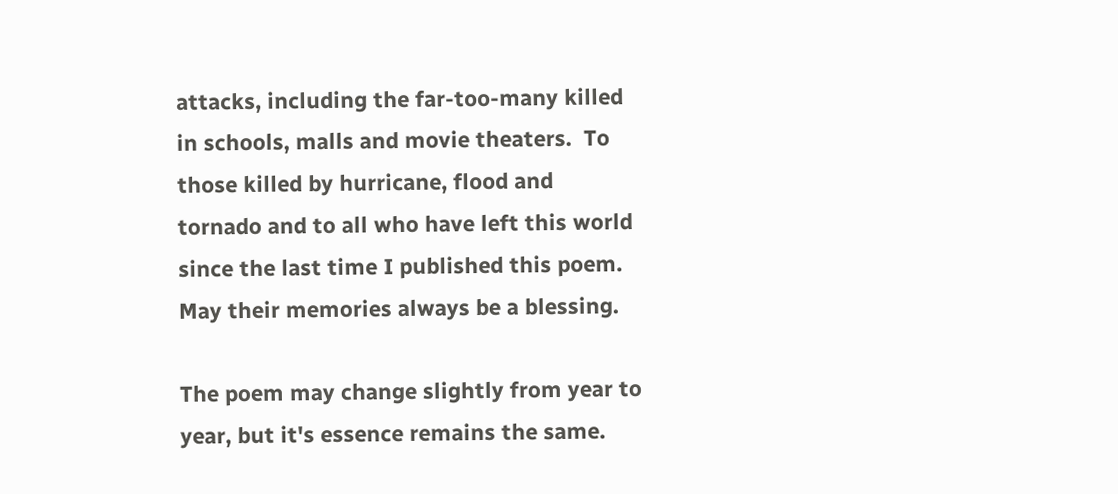attacks, including the far-too-many killed in schools, malls and movie theaters.  To those killed by hurricane, flood and tornado and to all who have left this world since the last time I published this poem.  May their memories always be a blessing.

The poem may change slightly from year to year, but it's essence remains the same.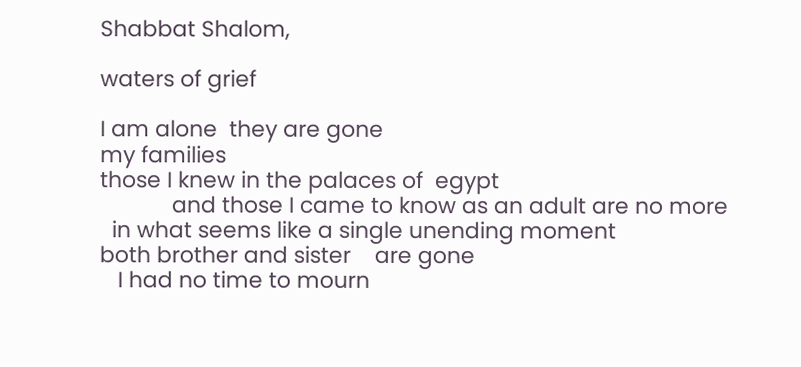Shabbat Shalom,

waters of grief

I am alone  they are gone
my families
those I knew in the palaces of  egypt
            and those I came to know as an adult are no more
  in what seems like a single unending moment
both brother and sister    are gone
   I had no time to mourn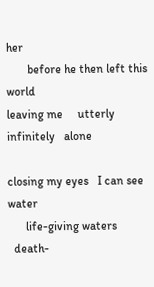her
       before he then left this world
leaving me     utterly    infinitely   alone

closing my eyes   I can see water
      life-giving waters
  death-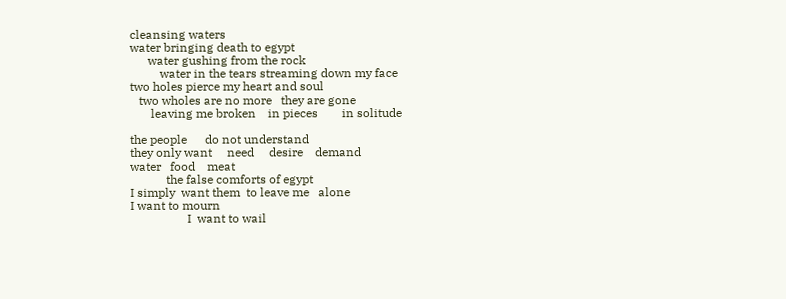cleansing waters
water bringing death to egypt
      water gushing from the rock
          water in the tears streaming down my face
two holes pierce my heart and soul
   two wholes are no more   they are gone
       leaving me broken    in pieces        in solitude

the people      do not understand
they only want     need     desire    demand
water   food    meat
            the false comforts of egypt
I simply  want them  to leave me   alone
I want to mourn
                   I  want to wail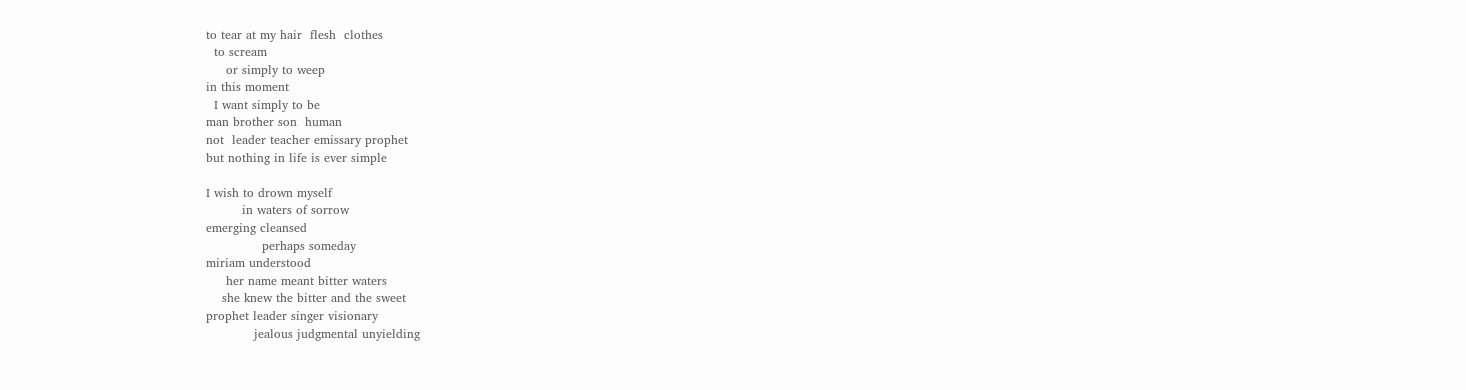to tear at my hair  flesh  clothes
  to scream
     or simply to weep
in this moment
  I want simply to be
man brother son  human
not  leader teacher emissary prophet
but nothing in life is ever simple

I wish to drown myself
         in waters of sorrow
emerging cleansed
              perhaps someday
miriam understood
     her name meant bitter waters
    she knew the bitter and the sweet
prophet leader singer visionary
            jealous judgmental unyielding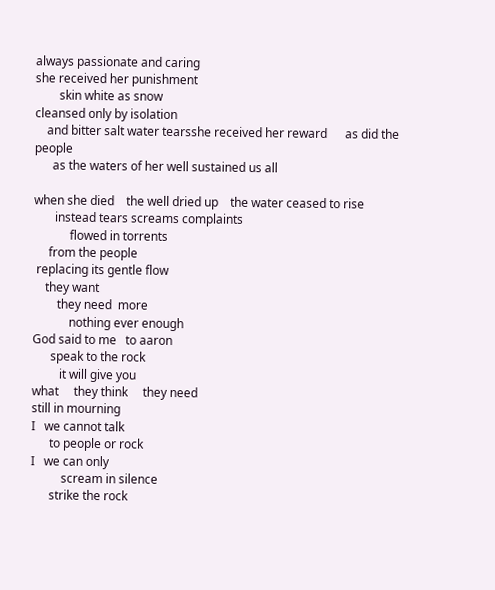always passionate and caring
she received her punishment
        skin white as snow
cleansed only by isolation
    and bitter salt water tearsshe received her reward      as did the people
      as the waters of her well sustained us all

when she died    the well dried up    the water ceased to rise
       instead tears screams complaints
            flowed in torrents
     from the people
 replacing its gentle flow
    they want
        they need  more
            nothing ever enough
God said to me   to aaron
      speak to the rock
         it will give you
what     they think     they need
still in mourning
I   we cannot talk
      to people or rock
I   we can only
          scream in silence
      strike the rock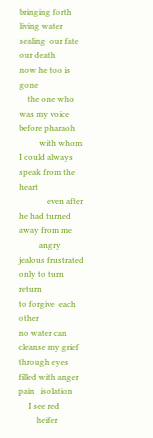bringing forth living water
sealing  our fate   our death
now he too is gone
    the one who was my voice before pharaoh
          with whom I could always speak from the heart
              even after he had turned away from me
          angry jealous frustrated
only to turn return
to forgive  each other
no water can cleanse my grief
through eyes filled with anger  pain   isolation
     I see red
         heifer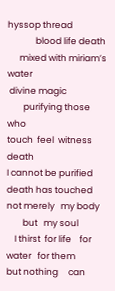hyssop thread
              blood life death
      mixed with miriam’s water
 divine magic
        purifying those who
touch  feel  witness     death
I cannot be purified
death has touched
not merely   my body
        but   my soul
    I thirst  for life    for water   for them
but nothing     can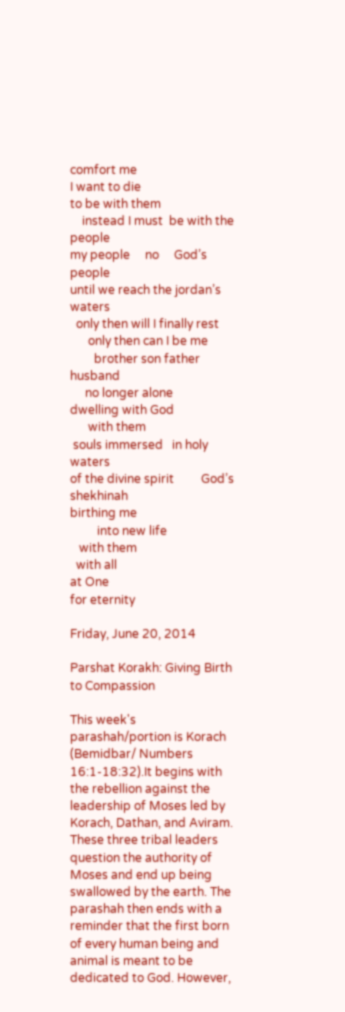comfort me
I want to die
to be with them
    instead I must  be with the people
my people     no     God’s people
until we reach the jordan’s waters
  only then will I finally rest
      only then can I be me
        brother son father husband
     no longer alone
dwelling with God
      with them
 souls immersed   in holy waters
of the divine spirit         God’s shekhinah
birthing me
         into new life
   with them
  with all
at One
for eternity

Friday, June 20, 2014

Parshat Korakh: Giving Birth to Compassion

This week's parashah/portion is Korach (Bemidbar/ Numbers 16:1-18:32).It begins with the rebellion against the leadership of Moses led by Korach, Dathan, and Aviram. These three tribal leaders question the authority of Moses and end up being swallowed by the earth. The parashah then ends with a reminder that the first born of every human being and animal is meant to be dedicated to God. However,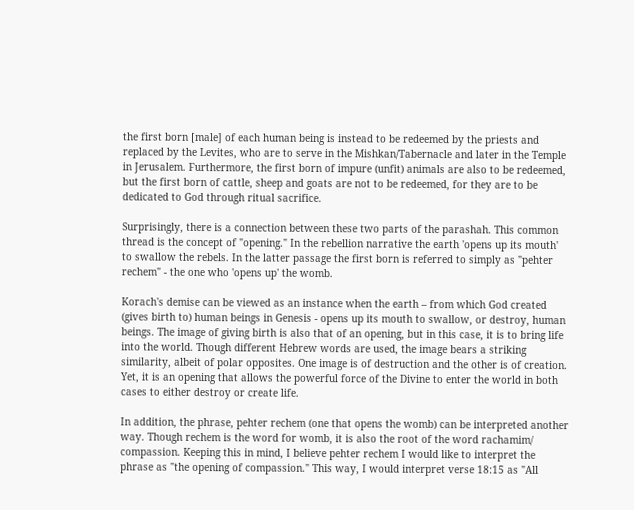the first born [male] of each human being is instead to be redeemed by the priests and replaced by the Levites, who are to serve in the Mishkan/Tabernacle and later in the Temple in Jerusalem. Furthermore, the first born of impure (unfit) animals are also to be redeemed, but the first born of cattle, sheep and goats are not to be redeemed, for they are to be dedicated to God through ritual sacrifice.

Surprisingly, there is a connection between these two parts of the parashah. This common thread is the concept of "opening." In the rebellion narrative the earth 'opens up its mouth' to swallow the rebels. In the latter passage the first born is referred to simply as "pehter rechem" - the one who 'opens up' the womb.

Korach's demise can be viewed as an instance when the earth – from which God created (gives birth to) human beings in Genesis - opens up its mouth to swallow, or destroy, human beings. The image of giving birth is also that of an opening, but in this case, it is to bring life into the world. Though different Hebrew words are used, the image bears a striking similarity, albeit of polar opposites. One image is of destruction and the other is of creation. Yet, it is an opening that allows the powerful force of the Divine to enter the world in both cases to either destroy or create life.

In addition, the phrase, pehter rechem (one that opens the womb) can be interpreted another way. Though rechem is the word for womb, it is also the root of the word rachamim/ compassion. Keeping this in mind, I believe pehter rechem I would like to interpret the phrase as "the opening of compassion." This way, I would interpret verse 18:15 as "All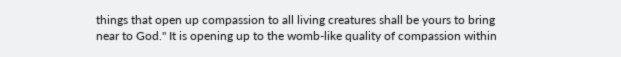things that open up compassion to all living creatures shall be yours to bring near to God." It is opening up to the womb-like quality of compassion within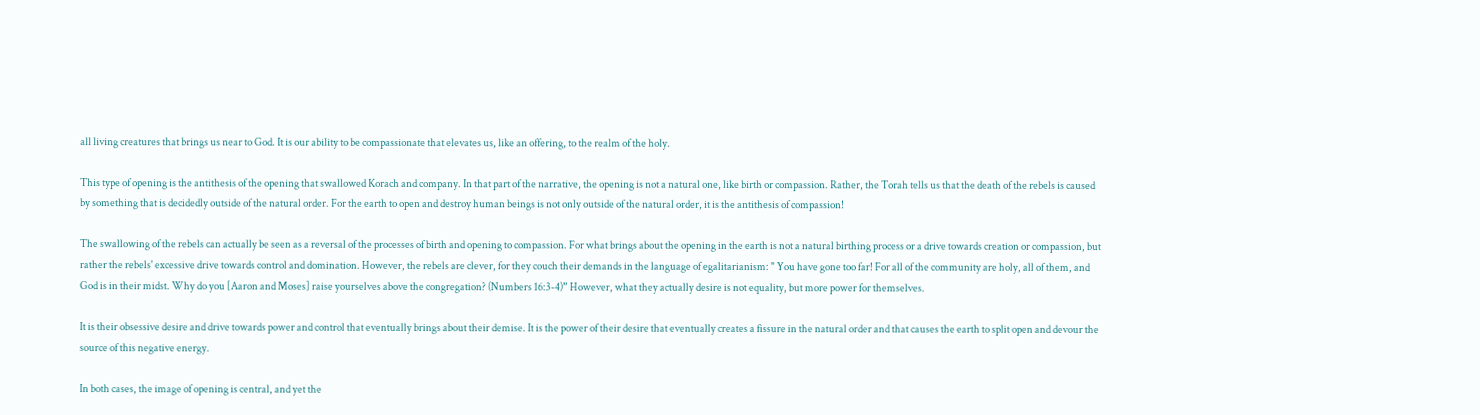all living creatures that brings us near to God. It is our ability to be compassionate that elevates us, like an offering, to the realm of the holy.

This type of opening is the antithesis of the opening that swallowed Korach and company. In that part of the narrative, the opening is not a natural one, like birth or compassion. Rather, the Torah tells us that the death of the rebels is caused by something that is decidedly outside of the natural order. For the earth to open and destroy human beings is not only outside of the natural order, it is the antithesis of compassion!

The swallowing of the rebels can actually be seen as a reversal of the processes of birth and opening to compassion. For what brings about the opening in the earth is not a natural birthing process or a drive towards creation or compassion, but rather the rebels' excessive drive towards control and domination. However, the rebels are clever, for they couch their demands in the language of egalitarianism: " You have gone too far! For all of the community are holy, all of them, and God is in their midst. Why do you [Aaron and Moses] raise yourselves above the congregation? (Numbers 16:3-4)” However, what they actually desire is not equality, but more power for themselves.

It is their obsessive desire and drive towards power and control that eventually brings about their demise. It is the power of their desire that eventually creates a fissure in the natural order and that causes the earth to split open and devour the source of this negative energy.

In both cases, the image of opening is central, and yet the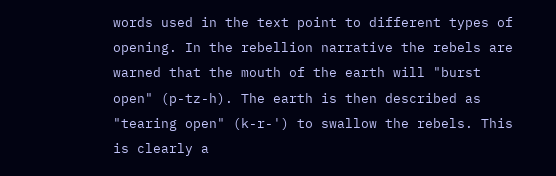words used in the text point to different types of opening. In the rebellion narrative the rebels are warned that the mouth of the earth will "burst open" (p-tz-h). The earth is then described as "tearing open" (k-r-') to swallow the rebels. This is clearly a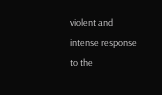violent and intense response to the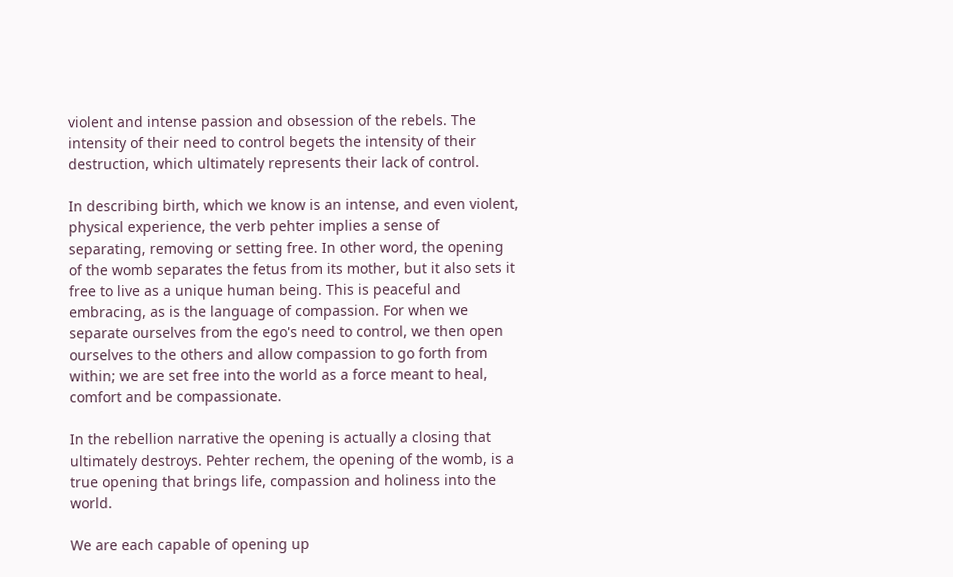violent and intense passion and obsession of the rebels. The intensity of their need to control begets the intensity of their destruction, which ultimately represents their lack of control.

In describing birth, which we know is an intense, and even violent, physical experience, the verb pehter implies a sense of separating, removing or setting free. In other word, the opening of the womb separates the fetus from its mother, but it also sets it free to live as a unique human being. This is peaceful and embracing, as is the language of compassion. For when we separate ourselves from the ego's need to control, we then open ourselves to the others and allow compassion to go forth from within; we are set free into the world as a force meant to heal, comfort and be compassionate.

In the rebellion narrative the opening is actually a closing that ultimately destroys. Pehter rechem, the opening of the womb, is a true opening that brings life, compassion and holiness into the world.

We are each capable of opening up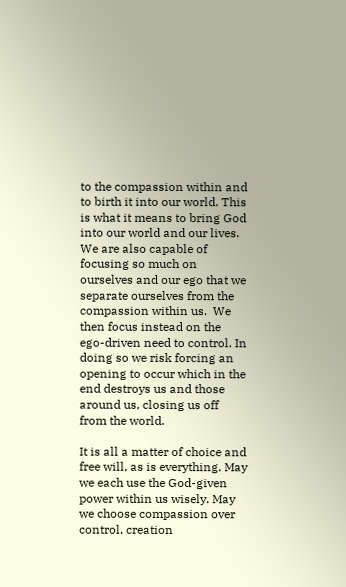to the compassion within and to birth it into our world. This is what it means to bring God into our world and our lives. We are also capable of focusing so much on ourselves and our ego that we separate ourselves from the compassion within us.  We then focus instead on the ego-driven need to control. In doing so we risk forcing an opening to occur which in the end destroys us and those around us, closing us off from the world.

It is all a matter of choice and free will, as is everything. May we each use the God-given power within us wisely. May we choose compassion over control, creation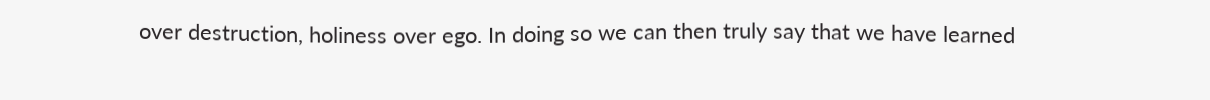over destruction, holiness over ego. In doing so we can then truly say that we have learned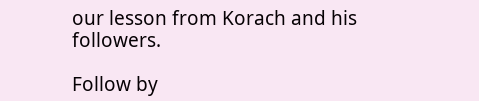our lesson from Korach and his followers.

Follow by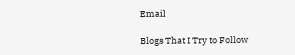Email

Blogs That I Try to Follow